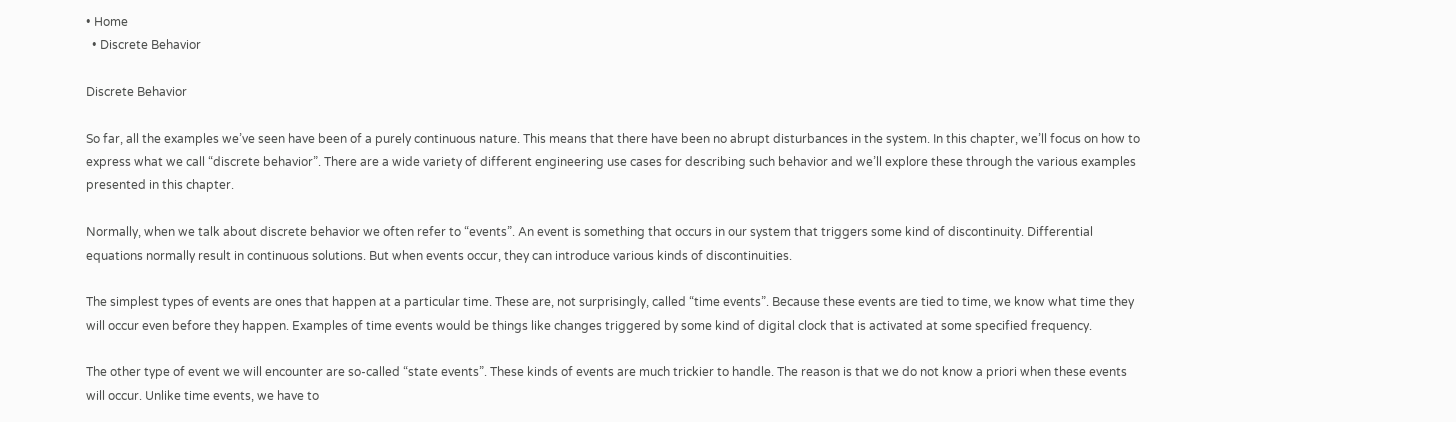• Home
  • Discrete Behavior

Discrete Behavior

So far, all the examples we’ve seen have been of a purely continuous nature. This means that there have been no abrupt disturbances in the system. In this chapter, we’ll focus on how to express what we call “discrete behavior”. There are a wide variety of different engineering use cases for describing such behavior and we’ll explore these through the various examples presented in this chapter.

Normally, when we talk about discrete behavior we often refer to “events”. An event is something that occurs in our system that triggers some kind of discontinuity. Differential equations normally result in continuous solutions. But when events occur, they can introduce various kinds of discontinuities.

The simplest types of events are ones that happen at a particular time. These are, not surprisingly, called “time events”. Because these events are tied to time, we know what time they will occur even before they happen. Examples of time events would be things like changes triggered by some kind of digital clock that is activated at some specified frequency.

The other type of event we will encounter are so-called “state events”. These kinds of events are much trickier to handle. The reason is that we do not know a priori when these events will occur. Unlike time events, we have to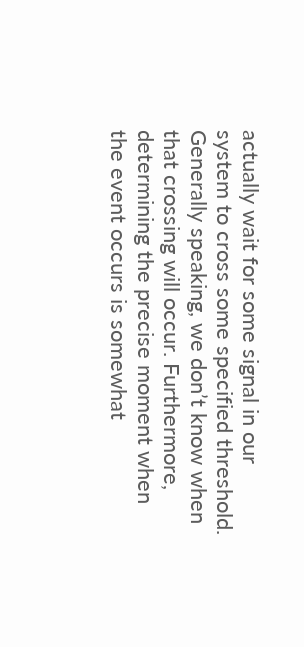actually wait for some signal in our system to cross some specified threshold. Generally speaking, we don’t know when that crossing will occur. Furthermore, determining the precise moment when the event occurs is somewhat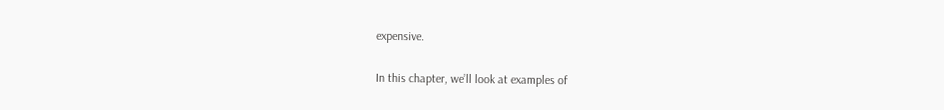expensive.

In this chapter, we’ll look at examples of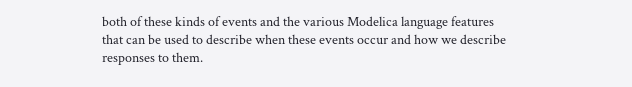both of these kinds of events and the various Modelica language features that can be used to describe when these events occur and how we describe responses to them.